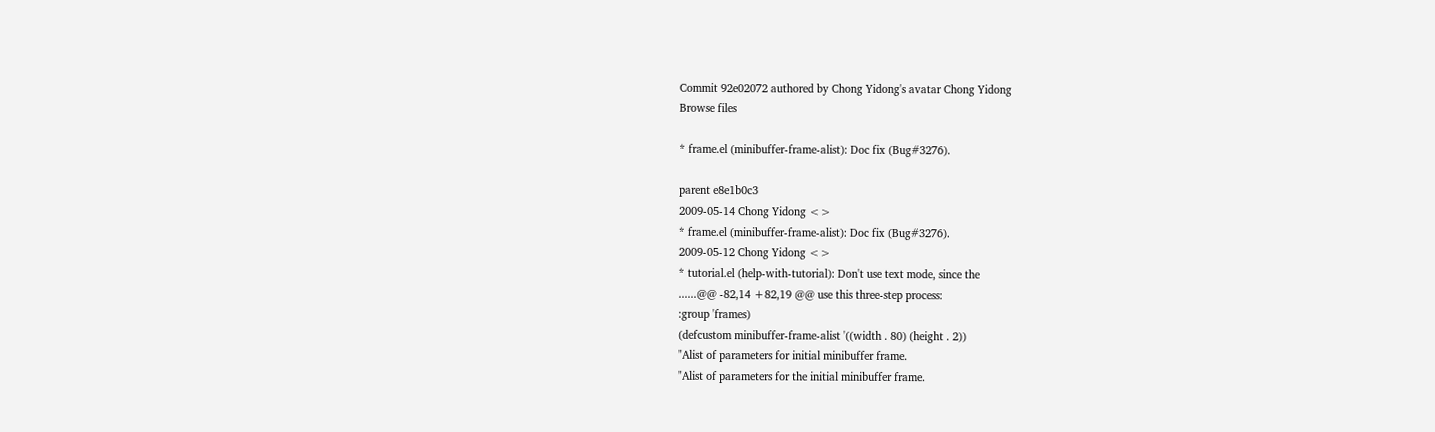Commit 92e02072 authored by Chong Yidong's avatar Chong Yidong
Browse files

* frame.el (minibuffer-frame-alist): Doc fix (Bug#3276).

parent e8e1b0c3
2009-05-14 Chong Yidong <>
* frame.el (minibuffer-frame-alist): Doc fix (Bug#3276).
2009-05-12 Chong Yidong <>
* tutorial.el (help-with-tutorial): Don't use text mode, since the
......@@ -82,14 +82,19 @@ use this three-step process:
:group 'frames)
(defcustom minibuffer-frame-alist '((width . 80) (height . 2))
"Alist of parameters for initial minibuffer frame.
"Alist of parameters for the initial minibuffer frame.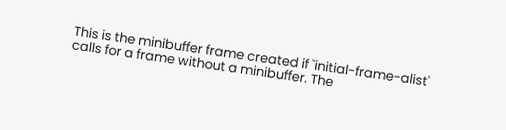This is the minibuffer frame created if `initial-frame-alist'
calls for a frame without a minibuffer. The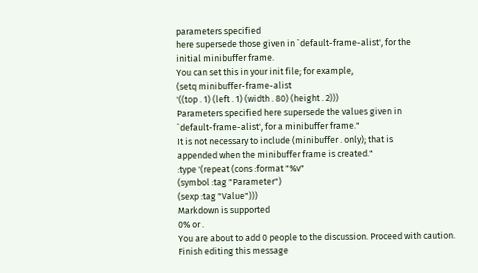parameters specified
here supersede those given in `default-frame-alist', for the
initial minibuffer frame.
You can set this in your init file; for example,
(setq minibuffer-frame-alist
'((top . 1) (left . 1) (width . 80) (height . 2)))
Parameters specified here supersede the values given in
`default-frame-alist', for a minibuffer frame."
It is not necessary to include (minibuffer . only); that is
appended when the minibuffer frame is created."
:type '(repeat (cons :format "%v"
(symbol :tag "Parameter")
(sexp :tag "Value")))
Markdown is supported
0% or .
You are about to add 0 people to the discussion. Proceed with caution.
Finish editing this message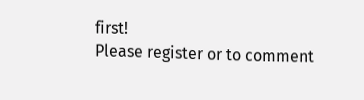first!
Please register or to comment